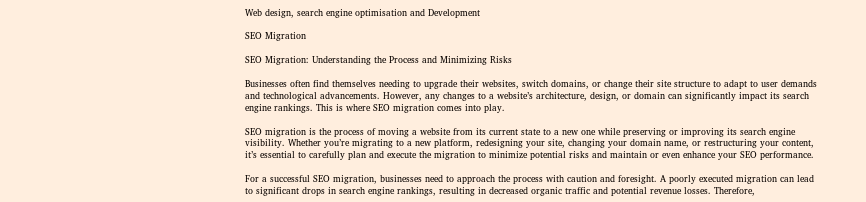Web design, search engine optimisation and Development

SEO Migration

SEO Migration: Understanding the Process and Minimizing Risks

Businesses often find themselves needing to upgrade their websites, switch domains, or change their site structure to adapt to user demands and technological advancements. However, any changes to a website’s architecture, design, or domain can significantly impact its search engine rankings. This is where SEO migration comes into play.

SEO migration is the process of moving a website from its current state to a new one while preserving or improving its search engine visibility. Whether you’re migrating to a new platform, redesigning your site, changing your domain name, or restructuring your content, it’s essential to carefully plan and execute the migration to minimize potential risks and maintain or even enhance your SEO performance.

For a successful SEO migration, businesses need to approach the process with caution and foresight. A poorly executed migration can lead to significant drops in search engine rankings, resulting in decreased organic traffic and potential revenue losses. Therefore,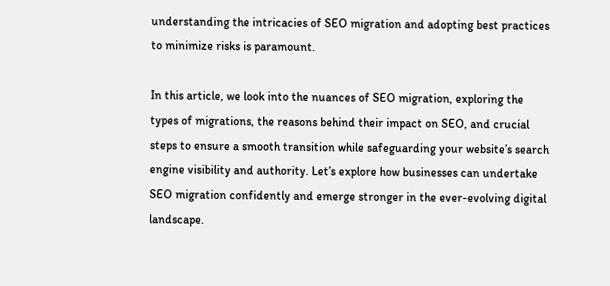understanding the intricacies of SEO migration and adopting best practices to minimize risks is paramount.

In this article, we look into the nuances of SEO migration, exploring the types of migrations, the reasons behind their impact on SEO, and crucial steps to ensure a smooth transition while safeguarding your website’s search engine visibility and authority. Let’s explore how businesses can undertake SEO migration confidently and emerge stronger in the ever-evolving digital landscape.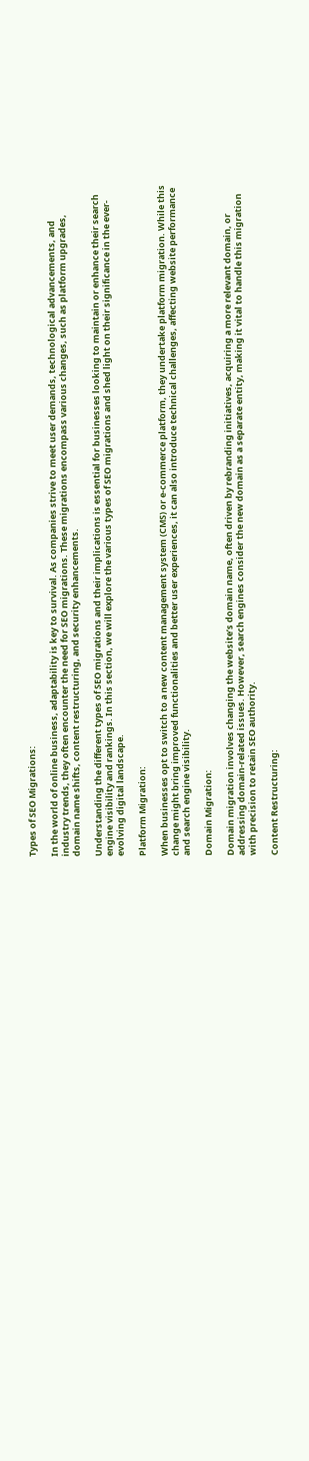Types of SEO Migrations:

In the world of online business, adaptability is key to survival. As companies strive to meet user demands, technological advancements, and industry trends, they often encounter the need for SEO migrations. These migrations encompass various changes, such as platform upgrades, domain name shifts, content restructuring, and security enhancements.

Understanding the different types of SEO migrations and their implications is essential for businesses looking to maintain or enhance their search engine visibility and rankings. In this section, we will explore the various types of SEO migrations and shed light on their significance in the ever-evolving digital landscape.

Platform Migration:

When businesses opt to switch to a new content management system (CMS) or e-commerce platform, they undertake platform migration. While this change might bring improved functionalities and better user experiences, it can also introduce technical challenges, affecting website performance and search engine visibility.

Domain Migration:

Domain migration involves changing the website’s domain name, often driven by rebranding initiatives, acquiring a more relevant domain, or addressing domain-related issues. However, search engines consider the new domain as a separate entity, making it vital to handle this migration with precision to retain SEO authority.

Content Restructuring: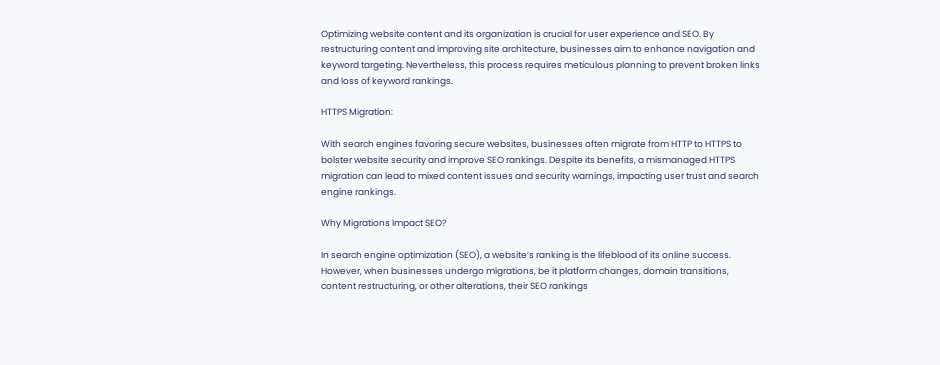Optimizing website content and its organization is crucial for user experience and SEO. By restructuring content and improving site architecture, businesses aim to enhance navigation and keyword targeting. Nevertheless, this process requires meticulous planning to prevent broken links and loss of keyword rankings.

HTTPS Migration:

With search engines favoring secure websites, businesses often migrate from HTTP to HTTPS to bolster website security and improve SEO rankings. Despite its benefits, a mismanaged HTTPS migration can lead to mixed content issues and security warnings, impacting user trust and search engine rankings.

Why Migrations Impact SEO?

In search engine optimization (SEO), a website’s ranking is the lifeblood of its online success. However, when businesses undergo migrations, be it platform changes, domain transitions, content restructuring, or other alterations, their SEO rankings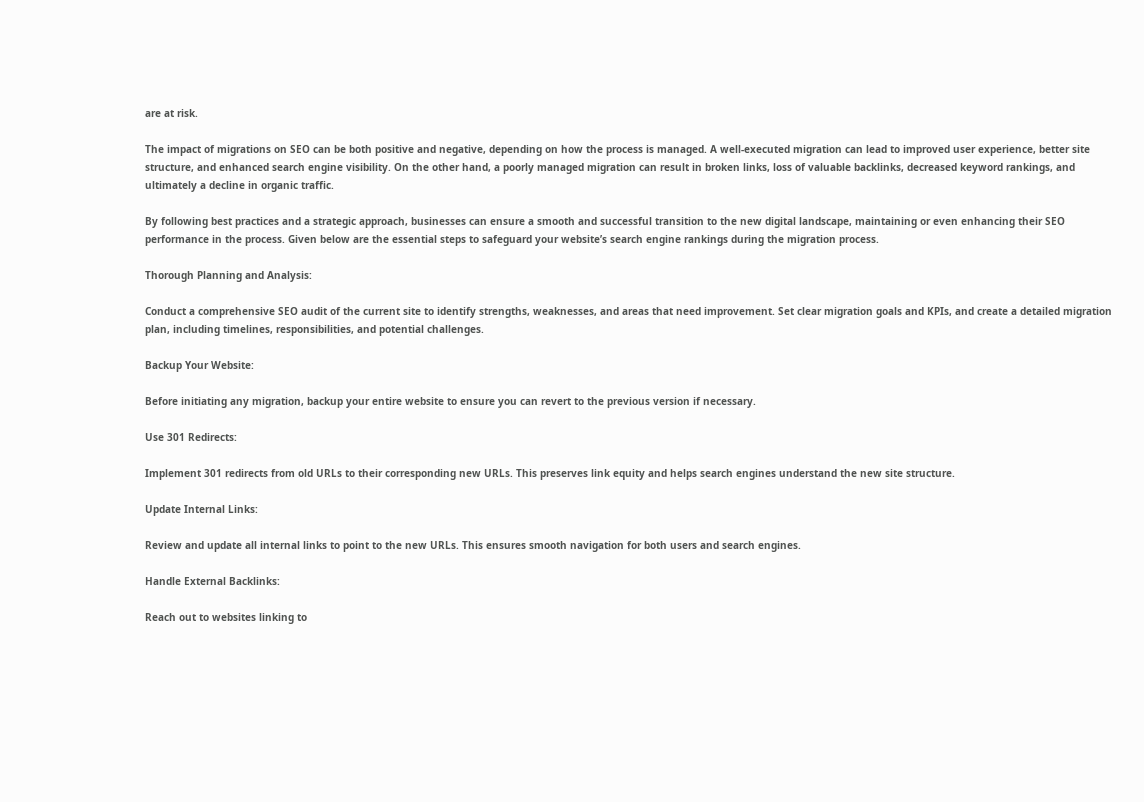are at risk.

The impact of migrations on SEO can be both positive and negative, depending on how the process is managed. A well-executed migration can lead to improved user experience, better site structure, and enhanced search engine visibility. On the other hand, a poorly managed migration can result in broken links, loss of valuable backlinks, decreased keyword rankings, and ultimately a decline in organic traffic.

By following best practices and a strategic approach, businesses can ensure a smooth and successful transition to the new digital landscape, maintaining or even enhancing their SEO performance in the process. Given below are the essential steps to safeguard your website’s search engine rankings during the migration process.

Thorough Planning and Analysis:

Conduct a comprehensive SEO audit of the current site to identify strengths, weaknesses, and areas that need improvement. Set clear migration goals and KPIs, and create a detailed migration plan, including timelines, responsibilities, and potential challenges.

Backup Your Website:

Before initiating any migration, backup your entire website to ensure you can revert to the previous version if necessary.

Use 301 Redirects:

Implement 301 redirects from old URLs to their corresponding new URLs. This preserves link equity and helps search engines understand the new site structure.

Update Internal Links:

Review and update all internal links to point to the new URLs. This ensures smooth navigation for both users and search engines.

Handle External Backlinks:

Reach out to websites linking to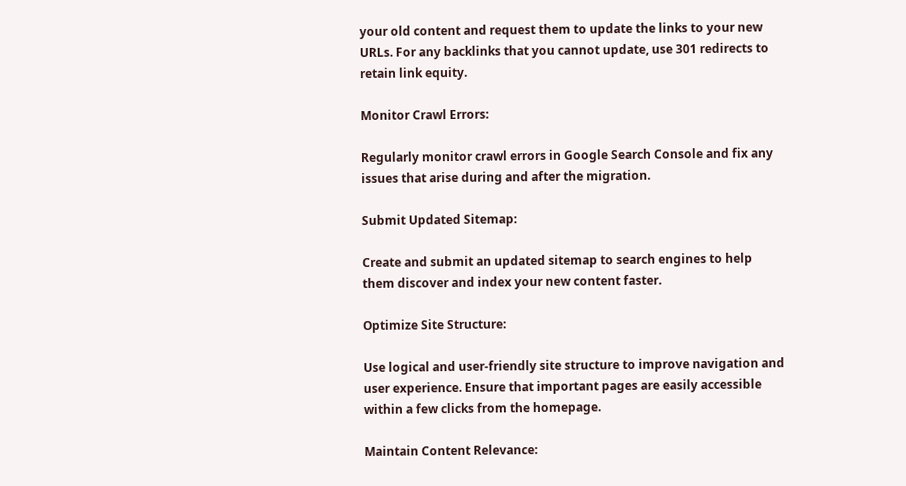your old content and request them to update the links to your new URLs. For any backlinks that you cannot update, use 301 redirects to retain link equity.

Monitor Crawl Errors:

Regularly monitor crawl errors in Google Search Console and fix any issues that arise during and after the migration.

Submit Updated Sitemap:

Create and submit an updated sitemap to search engines to help them discover and index your new content faster.

Optimize Site Structure:

Use logical and user-friendly site structure to improve navigation and user experience. Ensure that important pages are easily accessible within a few clicks from the homepage.

Maintain Content Relevance: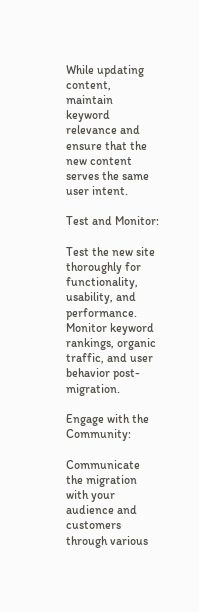While updating content, maintain keyword relevance and ensure that the new content serves the same user intent.

Test and Monitor:

Test the new site thoroughly for functionality, usability, and performance. Monitor keyword rankings, organic traffic, and user behavior post-migration.

Engage with the Community:

Communicate the migration with your audience and customers through various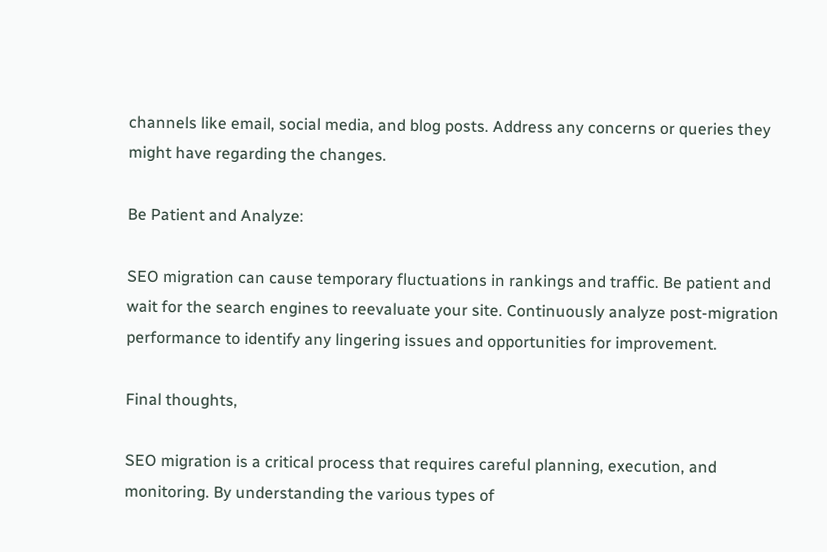channels like email, social media, and blog posts. Address any concerns or queries they might have regarding the changes.

Be Patient and Analyze:

SEO migration can cause temporary fluctuations in rankings and traffic. Be patient and wait for the search engines to reevaluate your site. Continuously analyze post-migration performance to identify any lingering issues and opportunities for improvement.

Final thoughts,

SEO migration is a critical process that requires careful planning, execution, and monitoring. By understanding the various types of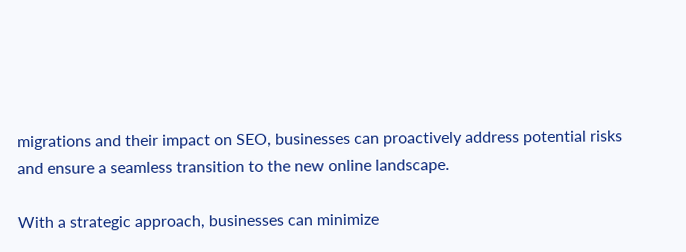migrations and their impact on SEO, businesses can proactively address potential risks and ensure a seamless transition to the new online landscape.

With a strategic approach, businesses can minimize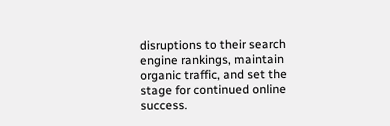disruptions to their search engine rankings, maintain organic traffic, and set the stage for continued online success.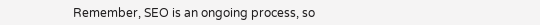Remember, SEO is an ongoing process, so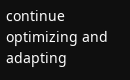continue optimizing and adapting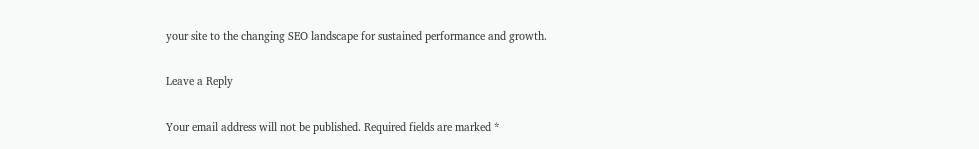your site to the changing SEO landscape for sustained performance and growth.

Leave a Reply

Your email address will not be published. Required fields are marked *